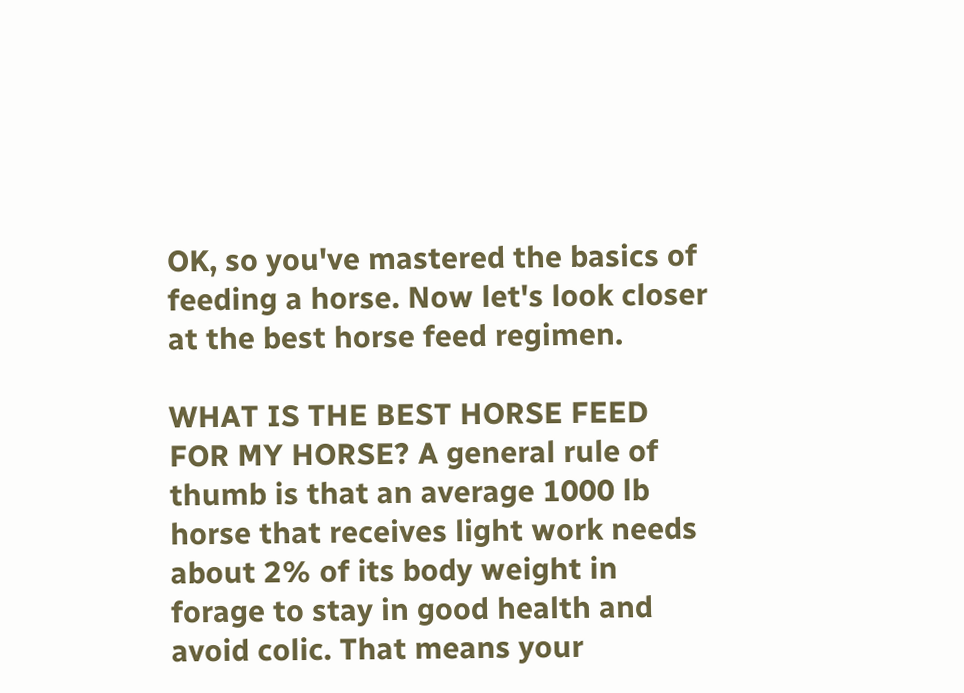OK, so you've mastered the basics of feeding a horse. Now let's look closer at the best horse feed regimen.

WHAT IS THE BEST HORSE FEED FOR MY HORSE? A general rule of thumb is that an average 1000 lb horse that receives light work needs about 2% of its body weight in forage to stay in good health and avoid colic. That means your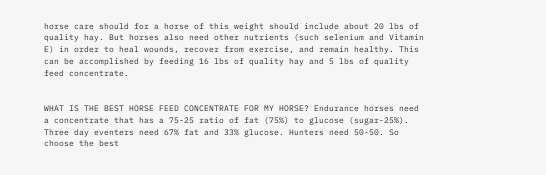horse care should for a horse of this weight should include about 20 lbs of quality hay. But horses also need other nutrients (such selenium and Vitamin E) in order to heal wounds, recover from exercise, and remain healthy. This can be accomplished by feeding 16 lbs of quality hay and 5 lbs of quality feed concentrate.


WHAT IS THE BEST HORSE FEED CONCENTRATE FOR MY HORSE? Endurance horses need a concentrate that has a 75-25 ratio of fat (75%) to glucose (sugar-25%). Three day eventers need 67% fat and 33% glucose. Hunters need 50-50. So choose the best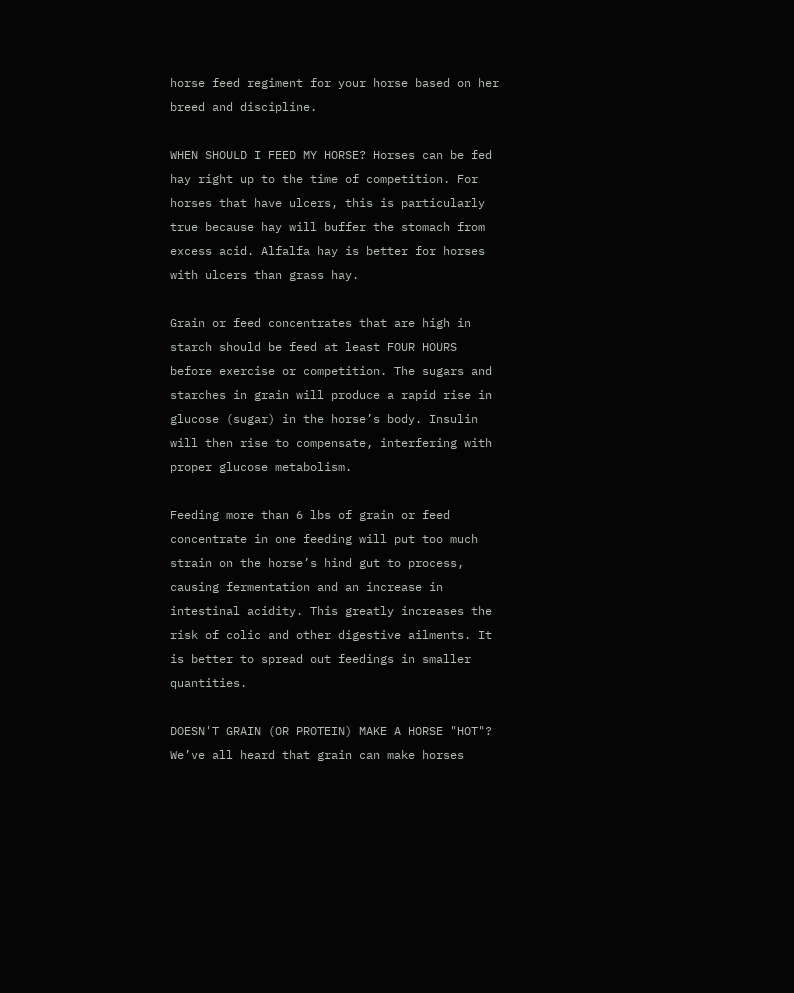horse feed regiment for your horse based on her breed and discipline.

WHEN SHOULD I FEED MY HORSE? Horses can be fed hay right up to the time of competition. For horses that have ulcers, this is particularly true because hay will buffer the stomach from excess acid. Alfalfa hay is better for horses with ulcers than grass hay.

Grain or feed concentrates that are high in starch should be feed at least FOUR HOURS before exercise or competition. The sugars and starches in grain will produce a rapid rise in glucose (sugar) in the horse’s body. Insulin will then rise to compensate, interfering with proper glucose metabolism.

Feeding more than 6 lbs of grain or feed concentrate in one feeding will put too much strain on the horse’s hind gut to process, causing fermentation and an increase in intestinal acidity. This greatly increases the risk of colic and other digestive ailments. It is better to spread out feedings in smaller quantities.

DOESN'T GRAIN (OR PROTEIN) MAKE A HORSE "HOT"? We’ve all heard that grain can make horses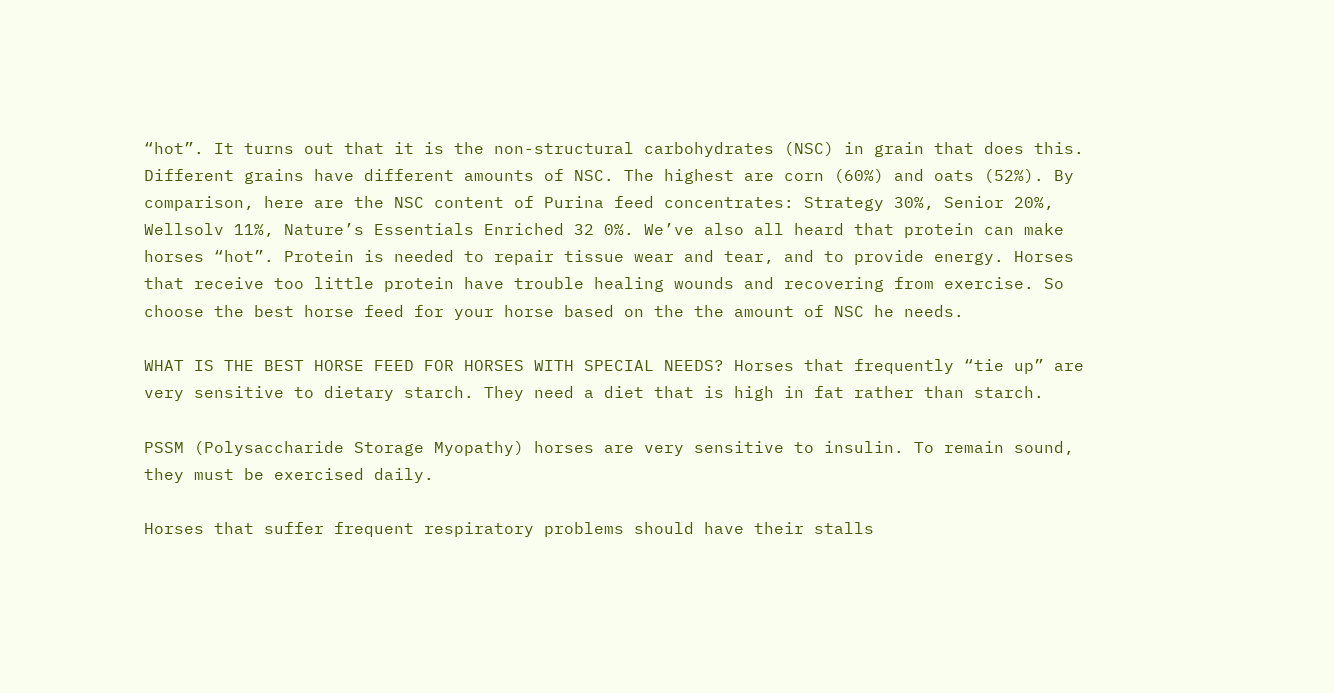“hot”. It turns out that it is the non-structural carbohydrates (NSC) in grain that does this. Different grains have different amounts of NSC. The highest are corn (60%) and oats (52%). By comparison, here are the NSC content of Purina feed concentrates: Strategy 30%, Senior 20%, Wellsolv 11%, Nature’s Essentials Enriched 32 0%. We’ve also all heard that protein can make horses “hot”. Protein is needed to repair tissue wear and tear, and to provide energy. Horses that receive too little protein have trouble healing wounds and recovering from exercise. So choose the best horse feed for your horse based on the the amount of NSC he needs.

WHAT IS THE BEST HORSE FEED FOR HORSES WITH SPECIAL NEEDS? Horses that frequently “tie up” are very sensitive to dietary starch. They need a diet that is high in fat rather than starch.

PSSM (Polysaccharide Storage Myopathy) horses are very sensitive to insulin. To remain sound, they must be exercised daily.

Horses that suffer frequent respiratory problems should have their stalls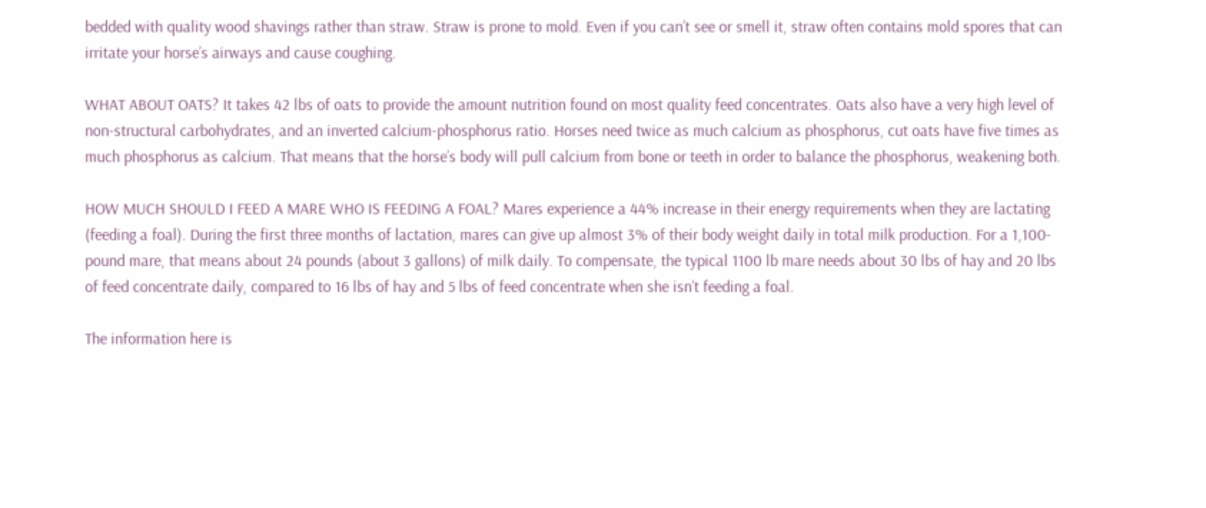bedded with quality wood shavings rather than straw. Straw is prone to mold. Even if you can’t see or smell it, straw often contains mold spores that can irritate your horse’s airways and cause coughing.

WHAT ABOUT OATS? It takes 42 lbs of oats to provide the amount nutrition found on most quality feed concentrates. Oats also have a very high level of non-structural carbohydrates, and an inverted calcium-phosphorus ratio. Horses need twice as much calcium as phosphorus, cut oats have five times as much phosphorus as calcium. That means that the horse’s body will pull calcium from bone or teeth in order to balance the phosphorus, weakening both.

HOW MUCH SHOULD I FEED A MARE WHO IS FEEDING A FOAL? Mares experience a 44% increase in their energy requirements when they are lactating (feeding a foal). During the first three months of lactation, mares can give up almost 3% of their body weight daily in total milk production. For a 1,100-pound mare, that means about 24 pounds (about 3 gallons) of milk daily. To compensate, the typical 1100 lb mare needs about 30 lbs of hay and 20 lbs of feed concentrate daily, compared to 16 lbs of hay and 5 lbs of feed concentrate when she isn’t feeding a foal.

The information here is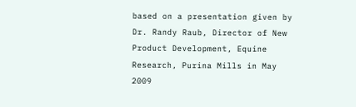based on a presentation given by Dr. Randy Raub, Director of New Product Development, Equine Research, Purina Mills in May 2009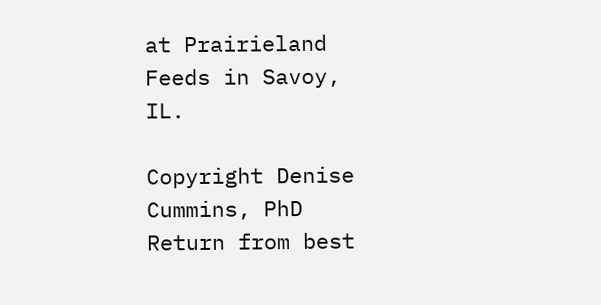at Prairieland Feeds in Savoy, IL.

Copyright Denise Cummins, PhD Return from best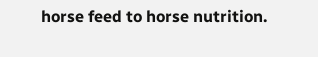horse feed to horse nutrition.